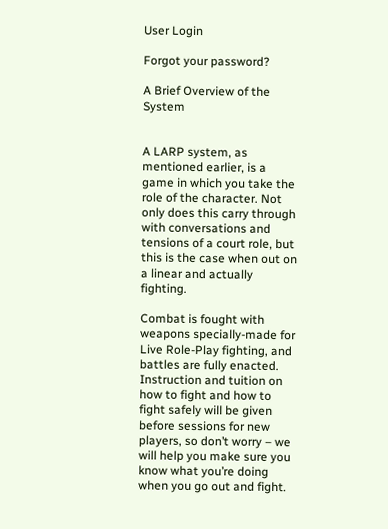User Login

Forgot your password?

A Brief Overview of the System


A LARP system, as mentioned earlier, is a game in which you take the role of the character. Not only does this carry through with conversations and tensions of a court role, but this is the case when out on a linear and actually fighting.

Combat is fought with weapons specially-made for Live Role-Play fighting, and battles are fully enacted. Instruction and tuition on how to fight and how to fight safely will be given before sessions for new players, so don’t worry – we will help you make sure you know what you’re doing when you go out and fight.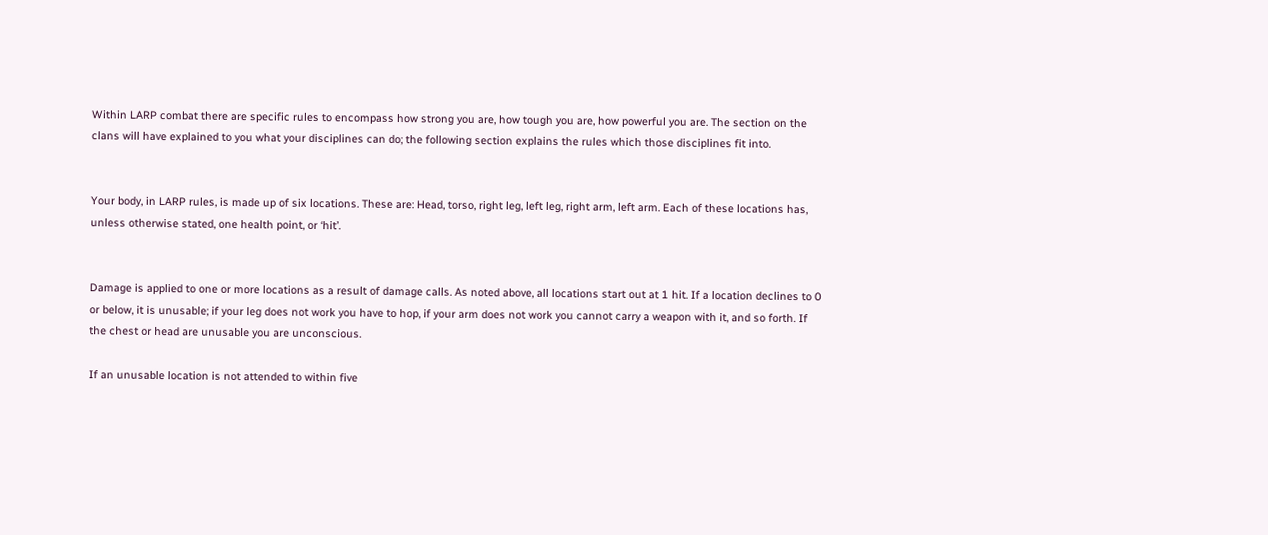Within LARP combat there are specific rules to encompass how strong you are, how tough you are, how powerful you are. The section on the clans will have explained to you what your disciplines can do; the following section explains the rules which those disciplines fit into.


Your body, in LARP rules, is made up of six locations. These are: Head, torso, right leg, left leg, right arm, left arm. Each of these locations has, unless otherwise stated, one health point, or ‘hit’.


Damage is applied to one or more locations as a result of damage calls. As noted above, all locations start out at 1 hit. If a location declines to 0 or below, it is unusable; if your leg does not work you have to hop, if your arm does not work you cannot carry a weapon with it, and so forth. If the chest or head are unusable you are unconscious.

If an unusable location is not attended to within five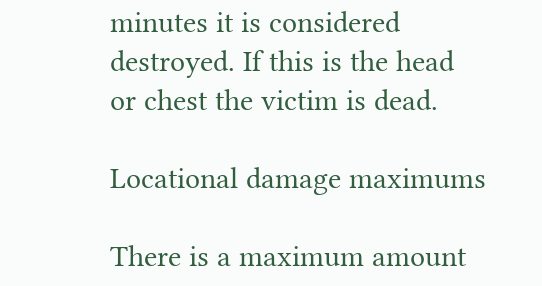minutes it is considered destroyed. If this is the head or chest the victim is dead.

Locational damage maximums

There is a maximum amount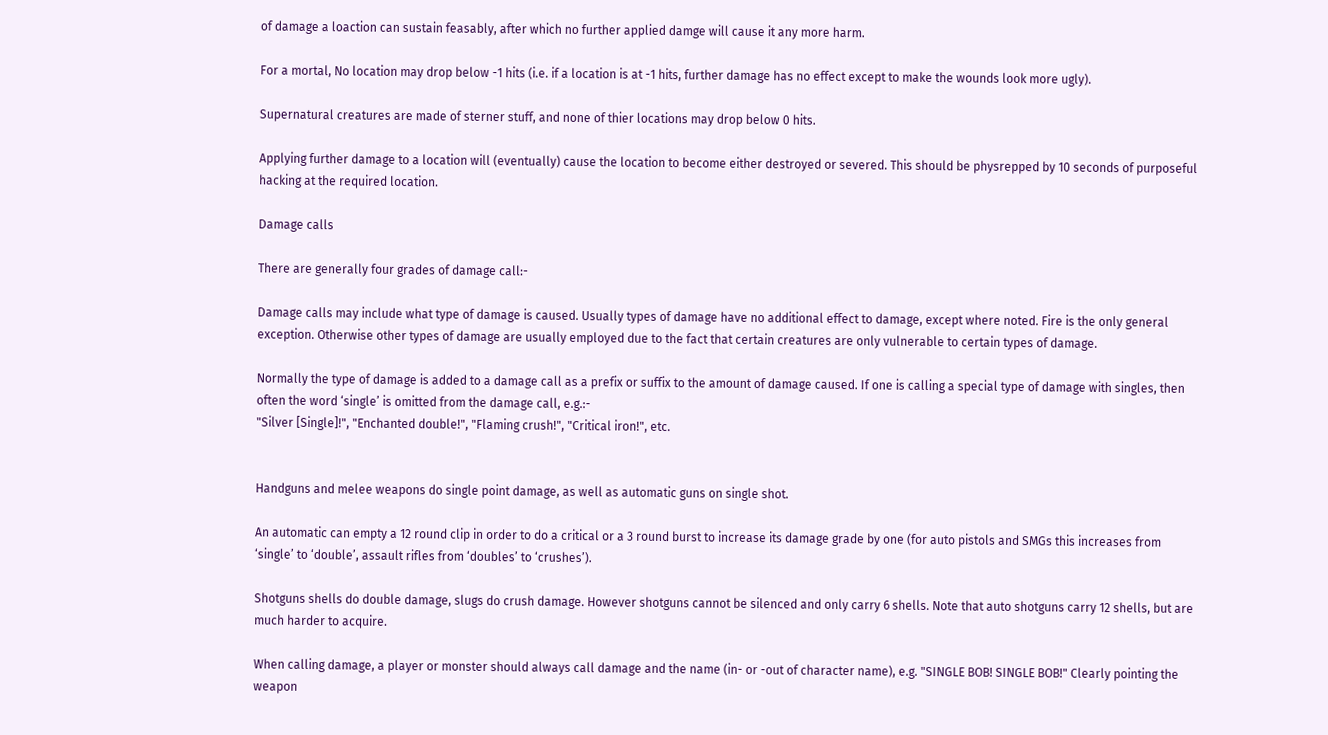of damage a loaction can sustain feasably, after which no further applied damge will cause it any more harm.

For a mortal, No location may drop below -1 hits (i.e. if a location is at -1 hits, further damage has no effect except to make the wounds look more ugly).

Supernatural creatures are made of sterner stuff, and none of thier locations may drop below 0 hits.

Applying further damage to a location will (eventually) cause the location to become either destroyed or severed. This should be physrepped by 10 seconds of purposeful hacking at the required location.

Damage calls

There are generally four grades of damage call:-

Damage calls may include what type of damage is caused. Usually types of damage have no additional effect to damage, except where noted. Fire is the only general exception. Otherwise other types of damage are usually employed due to the fact that certain creatures are only vulnerable to certain types of damage.

Normally the type of damage is added to a damage call as a prefix or suffix to the amount of damage caused. If one is calling a special type of damage with singles, then often the word ‘single’ is omitted from the damage call, e.g.:-
"Silver [Single]!", "Enchanted double!", "Flaming crush!", "Critical iron!", etc.


Handguns and melee weapons do single point damage, as well as automatic guns on single shot.

An automatic can empty a 12 round clip in order to do a critical or a 3 round burst to increase its damage grade by one (for auto pistols and SMGs this increases from ‘single’ to ‘double’, assault rifles from ‘doubles’ to ‘crushes’).

Shotguns shells do double damage, slugs do crush damage. However shotguns cannot be silenced and only carry 6 shells. Note that auto shotguns carry 12 shells, but are much harder to acquire.

When calling damage, a player or monster should always call damage and the name (in- or -out of character name), e.g. "SINGLE BOB! SINGLE BOB!" Clearly pointing the weapon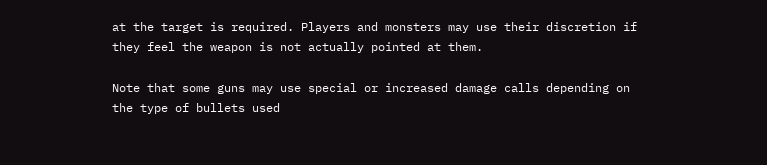at the target is required. Players and monsters may use their discretion if they feel the weapon is not actually pointed at them.

Note that some guns may use special or increased damage calls depending on the type of bullets used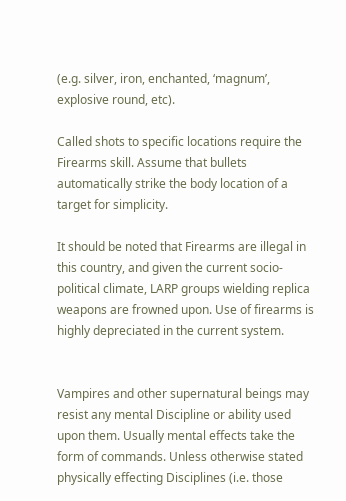(e.g. silver, iron, enchanted, ‘magnum’, explosive round, etc).

Called shots to specific locations require the Firearms skill. Assume that bullets automatically strike the body location of a target for simplicity.

It should be noted that Firearms are illegal in this country, and given the current socio-political climate, LARP groups wielding replica weapons are frowned upon. Use of firearms is highly depreciated in the current system.


Vampires and other supernatural beings may resist any mental Discipline or ability used upon them. Usually mental effects take the form of commands. Unless otherwise stated physically effecting Disciplines (i.e. those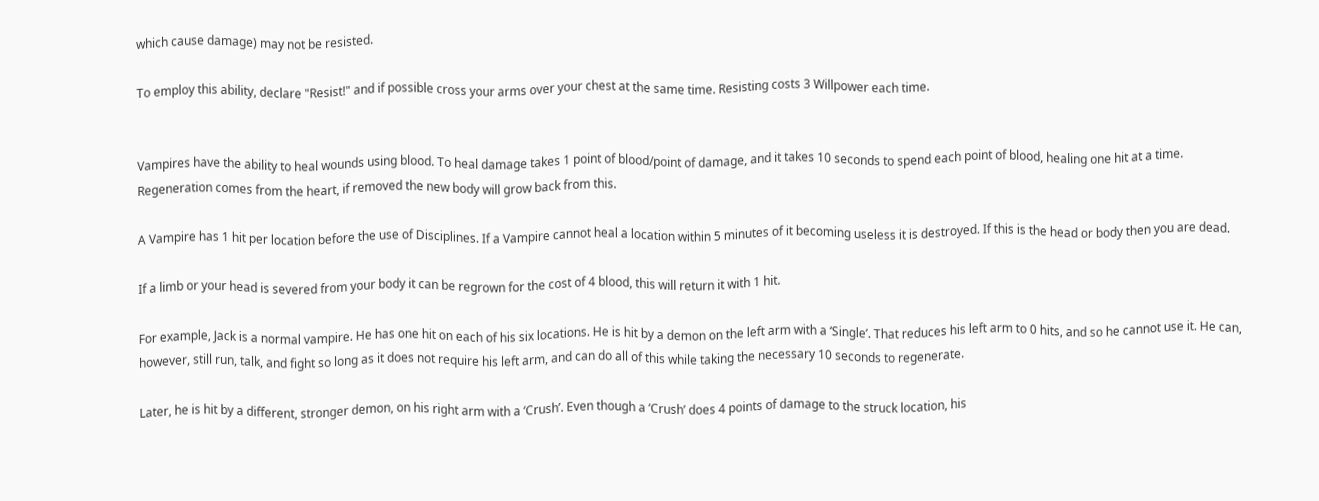which cause damage) may not be resisted.

To employ this ability, declare "Resist!" and if possible cross your arms over your chest at the same time. Resisting costs 3 Willpower each time.


Vampires have the ability to heal wounds using blood. To heal damage takes 1 point of blood/point of damage, and it takes 10 seconds to spend each point of blood, healing one hit at a time. Regeneration comes from the heart, if removed the new body will grow back from this.

A Vampire has 1 hit per location before the use of Disciplines. If a Vampire cannot heal a location within 5 minutes of it becoming useless it is destroyed. If this is the head or body then you are dead.

If a limb or your head is severed from your body it can be regrown for the cost of 4 blood, this will return it with 1 hit.

For example, Jack is a normal vampire. He has one hit on each of his six locations. He is hit by a demon on the left arm with a ‘Single’. That reduces his left arm to 0 hits, and so he cannot use it. He can, however, still run, talk, and fight so long as it does not require his left arm, and can do all of this while taking the necessary 10 seconds to regenerate.

Later, he is hit by a different, stronger demon, on his right arm with a ‘Crush’. Even though a ‘Crush’ does 4 points of damage to the struck location, his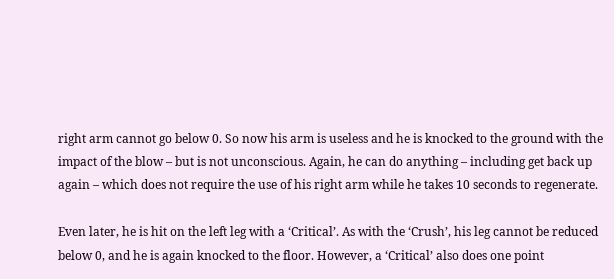right arm cannot go below 0. So now his arm is useless and he is knocked to the ground with the impact of the blow – but is not unconscious. Again, he can do anything – including get back up again – which does not require the use of his right arm while he takes 10 seconds to regenerate.

Even later, he is hit on the left leg with a ‘Critical’. As with the ‘Crush’, his leg cannot be reduced below 0, and he is again knocked to the floor. However, a ‘Critical’ also does one point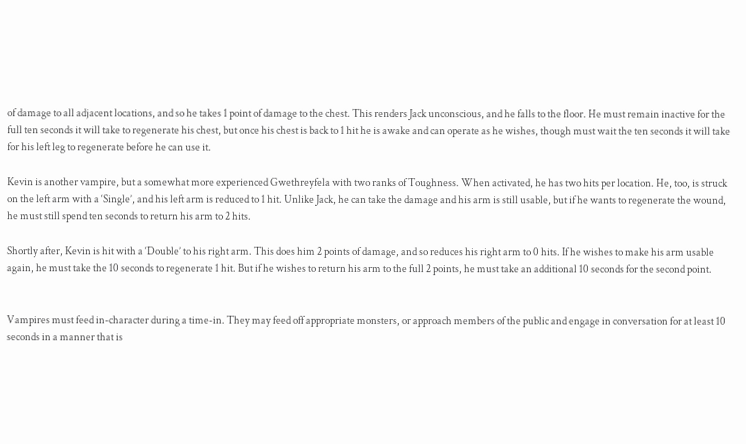of damage to all adjacent locations, and so he takes 1 point of damage to the chest. This renders Jack unconscious, and he falls to the floor. He must remain inactive for the full ten seconds it will take to regenerate his chest, but once his chest is back to 1 hit he is awake and can operate as he wishes, though must wait the ten seconds it will take for his left leg to regenerate before he can use it.

Kevin is another vampire, but a somewhat more experienced Gwethreyfela with two ranks of Toughness. When activated, he has two hits per location. He, too, is struck on the left arm with a ‘Single’, and his left arm is reduced to 1 hit. Unlike Jack, he can take the damage and his arm is still usable, but if he wants to regenerate the wound, he must still spend ten seconds to return his arm to 2 hits.

Shortly after, Kevin is hit with a ‘Double’ to his right arm. This does him 2 points of damage, and so reduces his right arm to 0 hits. If he wishes to make his arm usable again, he must take the 10 seconds to regenerate 1 hit. But if he wishes to return his arm to the full 2 points, he must take an additional 10 seconds for the second point.


Vampires must feed in-character during a time-in. They may feed off appropriate monsters, or approach members of the public and engage in conversation for at least 10 seconds in a manner that is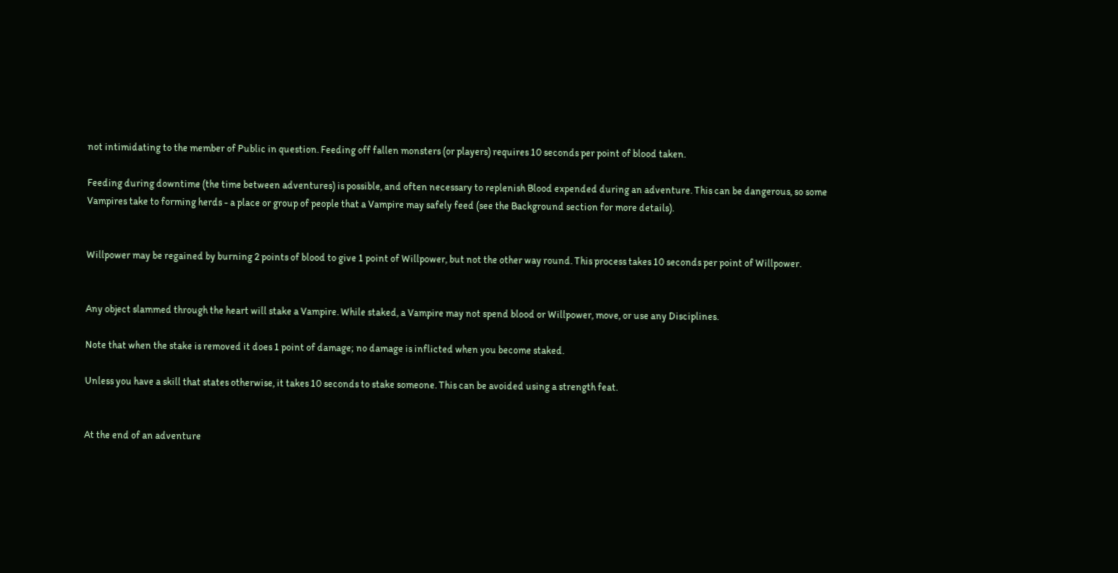not intimidating to the member of Public in question. Feeding off fallen monsters (or players) requires 10 seconds per point of blood taken.

Feeding during downtime (the time between adventures) is possible, and often necessary to replenish Blood expended during an adventure. This can be dangerous, so some Vampires take to forming herds - a place or group of people that a Vampire may safely feed (see the Background section for more details).


Willpower may be regained by burning 2 points of blood to give 1 point of Willpower, but not the other way round. This process takes 10 seconds per point of Willpower.


Any object slammed through the heart will stake a Vampire. While staked, a Vampire may not spend blood or Willpower, move, or use any Disciplines.

Note that when the stake is removed it does 1 point of damage; no damage is inflicted when you become staked.

Unless you have a skill that states otherwise, it takes 10 seconds to stake someone. This can be avoided using a strength feat.


At the end of an adventure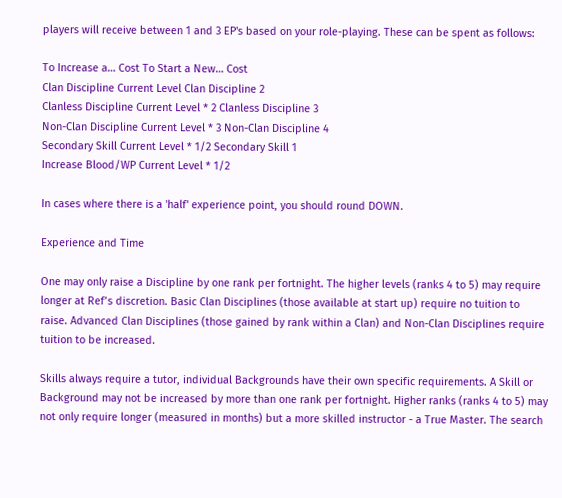players will receive between 1 and 3 EP's based on your role-playing. These can be spent as follows:

To Increase a… Cost To Start a New… Cost
Clan Discipline Current Level Clan Discipline 2
Clanless Discipline Current Level * 2 Clanless Discipline 3
Non-Clan Discipline Current Level * 3 Non-Clan Discipline 4
Secondary Skill Current Level * 1/2 Secondary Skill 1
Increase Blood/WP Current Level * 1/2

In cases where there is a 'half' experience point, you should round DOWN.

Experience and Time

One may only raise a Discipline by one rank per fortnight. The higher levels (ranks 4 to 5) may require longer at Ref’s discretion. Basic Clan Disciplines (those available at start up) require no tuition to raise. Advanced Clan Disciplines (those gained by rank within a Clan) and Non-Clan Disciplines require tuition to be increased.

Skills always require a tutor, individual Backgrounds have their own specific requirements. A Skill or Background may not be increased by more than one rank per fortnight. Higher ranks (ranks 4 to 5) may not only require longer (measured in months) but a more skilled instructor - a True Master. The search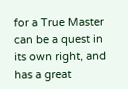for a True Master can be a quest in its own right, and has a great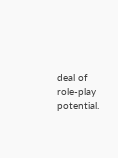deal of role-play potential.